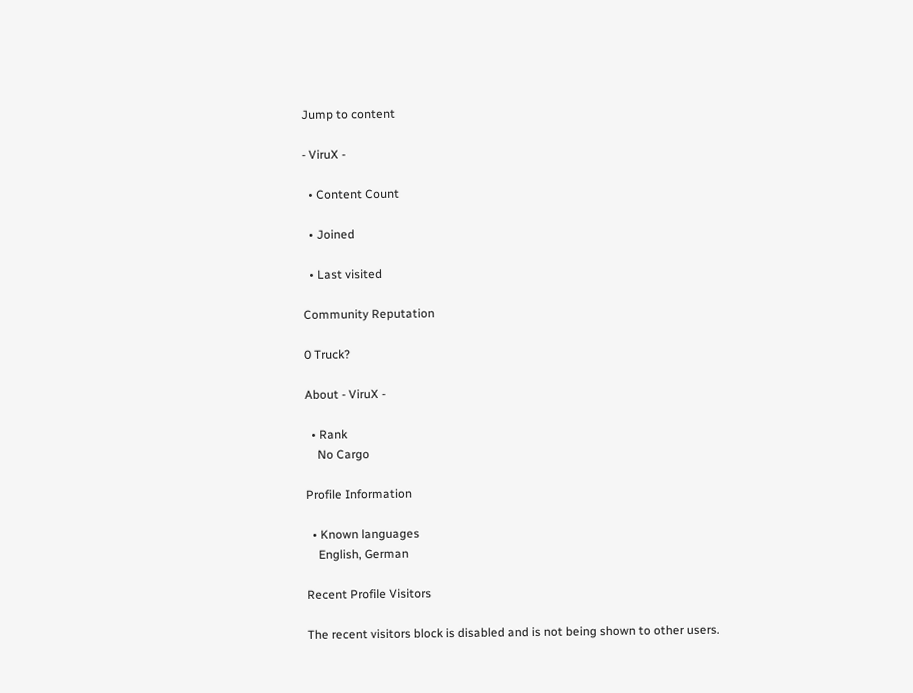Jump to content

- ViruX -

  • Content Count

  • Joined

  • Last visited

Community Reputation

0 Truck?

About - ViruX -

  • Rank
    No Cargo

Profile Information

  • Known languages
    English, German

Recent Profile Visitors

The recent visitors block is disabled and is not being shown to other users.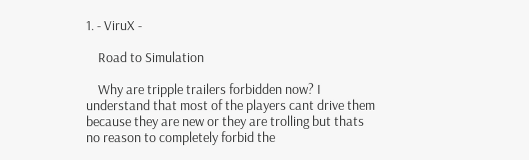1. - ViruX -

    Road to Simulation

    Why are tripple trailers forbidden now? I understand that most of the players cant drive them because they are new or they are trolling but thats no reason to completely forbid the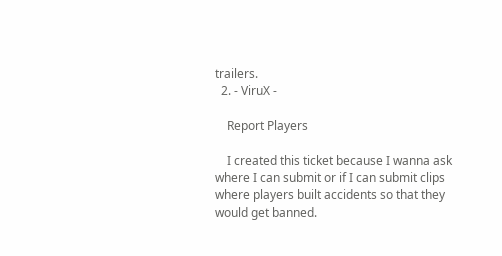trailers.
  2. - ViruX -

    Report Players

    I created this ticket because I wanna ask where I can submit or if I can submit clips where players built accidents so that they would get banned.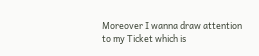Moreover I wanna draw attention to my Ticket which is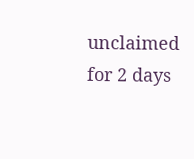unclaimed for 2 days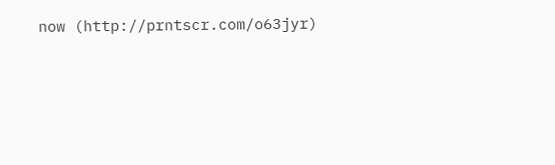now (http://prntscr.com/o63jyr)